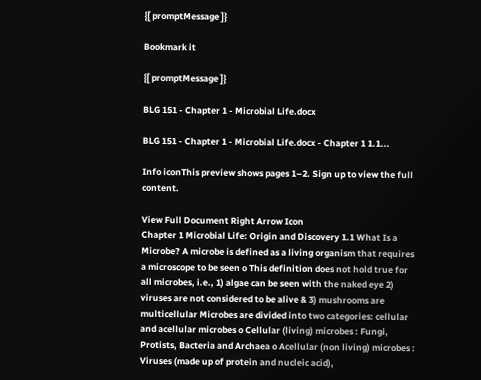{[ promptMessage ]}

Bookmark it

{[ promptMessage ]}

BLG 151 - Chapter 1 - Microbial Life.docx

BLG 151 - Chapter 1 - Microbial Life.docx - Chapter 1 1.1...

Info iconThis preview shows pages 1–2. Sign up to view the full content.

View Full Document Right Arrow Icon
Chapter 1 Microbial Life: Origin and Discovery 1.1 What Is a Microbe? A microbe is defined as a living organism that requires a microscope to be seen o This definition does not hold true for all microbes, i.e., 1) algae can be seen with the naked eye 2) viruses are not considered to be alive & 3) mushrooms are multicellular Microbes are divided into two categories: cellular and acellular microbes o Cellular (living) microbes : Fungi, Protists, Bacteria and Archaea o Acellular (non living) microbes : Viruses (made up of protein and nucleic acid),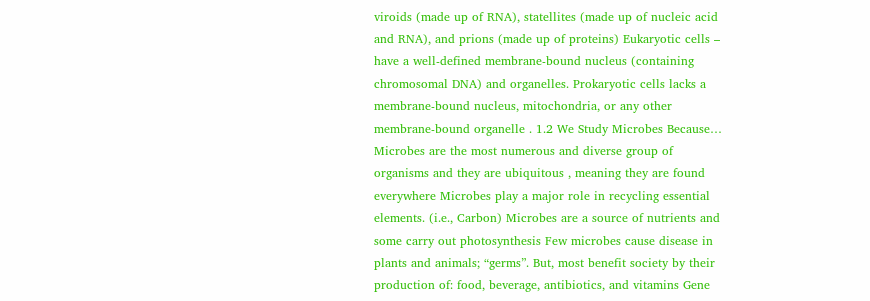viroids (made up of RNA), statellites (made up of nucleic acid and RNA), and prions (made up of proteins) Eukaryotic cells – have a well-defined membrane-bound nucleus (containing chromosomal DNA) and organelles. Prokaryotic cells lacks a membrane-bound nucleus, mitochondria, or any other membrane-bound organelle . 1.2 We Study Microbes Because… Microbes are the most numerous and diverse group of organisms and they are ubiquitous , meaning they are found everywhere Microbes play a major role in recycling essential elements. (i.e., Carbon) Microbes are a source of nutrients and some carry out photosynthesis Few microbes cause disease in plants and animals; “germs”. But, most benefit society by their production of: food, beverage, antibiotics, and vitamins Gene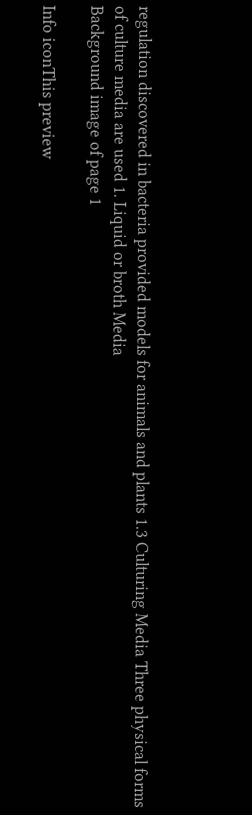regulation discovered in bacteria provided models for animals and plants 1.3 Culturing Media Three physical forms of culture media are used 1. Liquid or broth Media
Background image of page 1

Info iconThis preview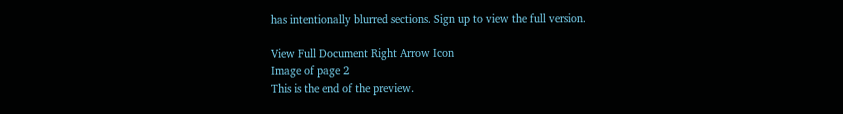has intentionally blurred sections. Sign up to view the full version.

View Full Document Right Arrow Icon
Image of page 2
This is the end of the preview.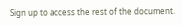Sign up to access the rest of the document.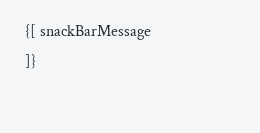{[ snackBarMessage ]}